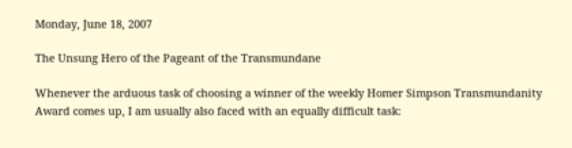Monday, June 18, 2007

The Unsung Hero of the Pageant of the Transmundane

Whenever the arduous task of choosing a winner of the weekly Homer Simpson Transmundanity Award comes up, I am usually also faced with an equally difficult task: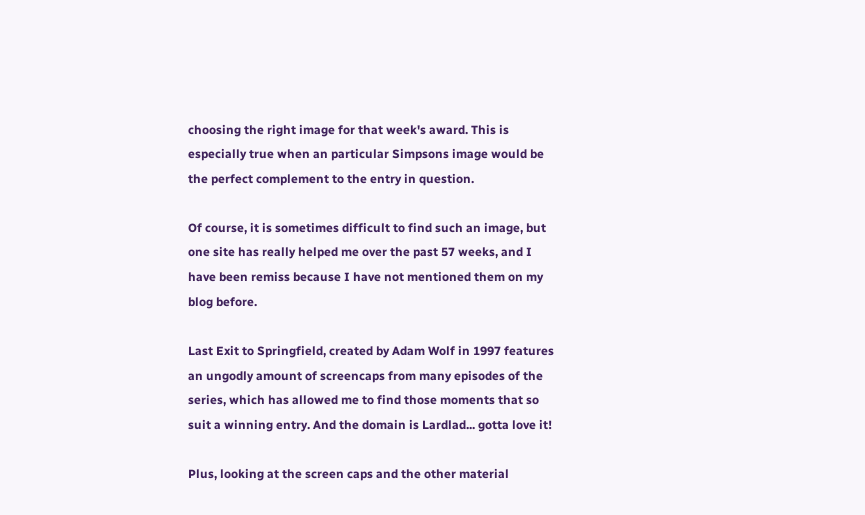choosing the right image for that week's award. This is especially true when an particular Simpsons image would be the perfect complement to the entry in question.

Of course, it is sometimes difficult to find such an image, but one site has really helped me over the past 57 weeks, and I have been remiss because I have not mentioned them on my blog before.

Last Exit to Springfield, created by Adam Wolf in 1997 features an ungodly amount of screencaps from many episodes of the series, which has allowed me to find those moments that so suit a winning entry. And the domain is Lardlad... gotta love it!

Plus, looking at the screen caps and the other material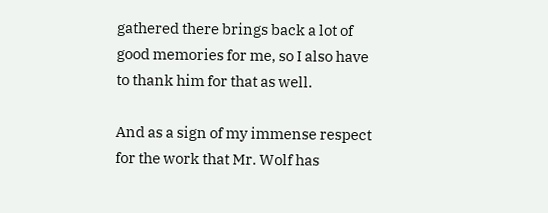gathered there brings back a lot of good memories for me, so I also have to thank him for that as well.

And as a sign of my immense respect for the work that Mr. Wolf has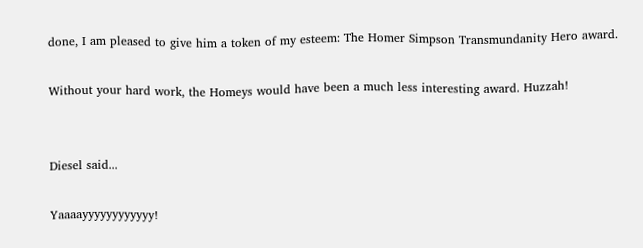done, I am pleased to give him a token of my esteem: The Homer Simpson Transmundanity Hero award.

Without your hard work, the Homeys would have been a much less interesting award. Huzzah!


Diesel said...

Yaaaayyyyyyyyyyyy!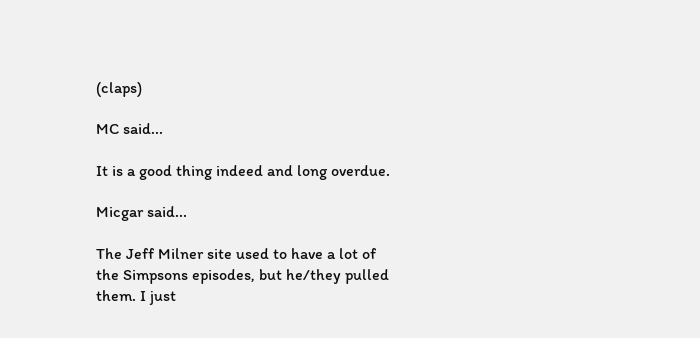(claps)

MC said...

It is a good thing indeed and long overdue.

Micgar said...

The Jeff Milner site used to have a lot of the Simpsons episodes, but he/they pulled them. I just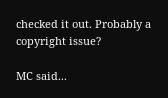checked it out. Probably a copyright issue?

MC said...